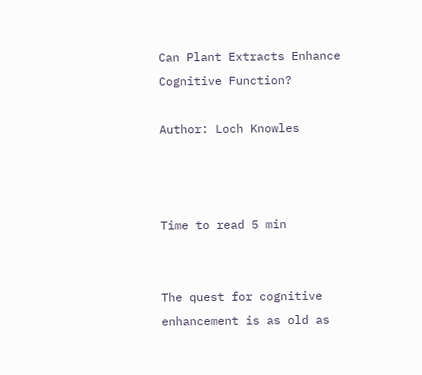Can Plant Extracts Enhance Cognitive Function?

Author: Loch Knowles



Time to read 5 min


The quest for cognitive enhancement is as old as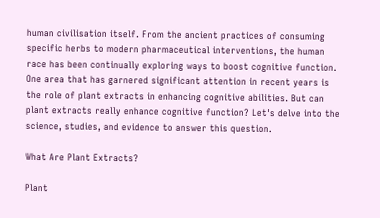human civilisation itself. From the ancient practices of consuming specific herbs to modern pharmaceutical interventions, the human race has been continually exploring ways to boost cognitive function. One area that has garnered significant attention in recent years is the role of plant extracts in enhancing cognitive abilities. But can plant extracts really enhance cognitive function? Let's delve into the science, studies, and evidence to answer this question.

What Are Plant Extracts?

Plant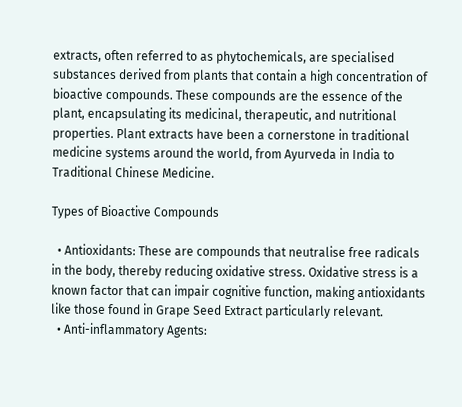extracts, often referred to as phytochemicals, are specialised substances derived from plants that contain a high concentration of bioactive compounds. These compounds are the essence of the plant, encapsulating its medicinal, therapeutic, and nutritional properties. Plant extracts have been a cornerstone in traditional medicine systems around the world, from Ayurveda in India to Traditional Chinese Medicine.

Types of Bioactive Compounds

  • Antioxidants: These are compounds that neutralise free radicals in the body, thereby reducing oxidative stress. Oxidative stress is a known factor that can impair cognitive function, making antioxidants like those found in Grape Seed Extract particularly relevant.
  • Anti-inflammatory Agents: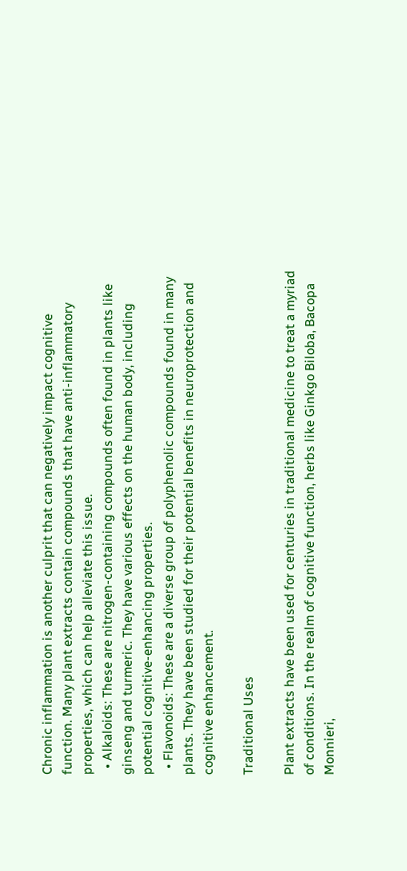Chronic inflammation is another culprit that can negatively impact cognitive function. Many plant extracts contain compounds that have anti-inflammatory properties, which can help alleviate this issue.
  • Alkaloids: These are nitrogen-containing compounds often found in plants like ginseng and turmeric. They have various effects on the human body, including potential cognitive-enhancing properties.
  • Flavonoids: These are a diverse group of polyphenolic compounds found in many plants. They have been studied for their potential benefits in neuroprotection and cognitive enhancement.

Traditional Uses

Plant extracts have been used for centuries in traditional medicine to treat a myriad of conditions. In the realm of cognitive function, herbs like Ginkgo Biloba, Bacopa Monnieri,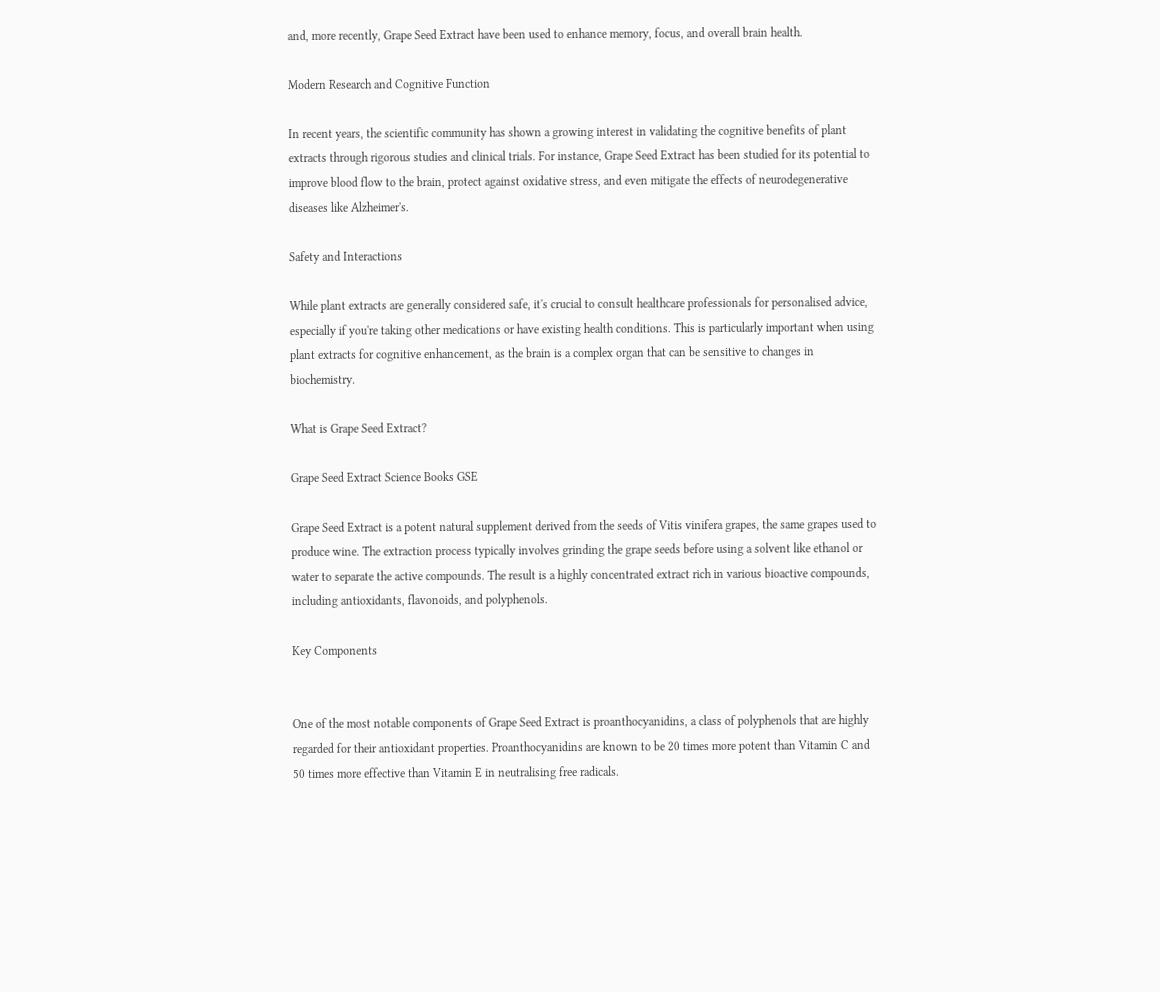and, more recently, Grape Seed Extract have been used to enhance memory, focus, and overall brain health.

Modern Research and Cognitive Function

In recent years, the scientific community has shown a growing interest in validating the cognitive benefits of plant extracts through rigorous studies and clinical trials. For instance, Grape Seed Extract has been studied for its potential to improve blood flow to the brain, protect against oxidative stress, and even mitigate the effects of neurodegenerative diseases like Alzheimer's.

Safety and Interactions

While plant extracts are generally considered safe, it's crucial to consult healthcare professionals for personalised advice, especially if you're taking other medications or have existing health conditions. This is particularly important when using plant extracts for cognitive enhancement, as the brain is a complex organ that can be sensitive to changes in biochemistry.

What is Grape Seed Extract?

Grape Seed Extract Science Books GSE

Grape Seed Extract is a potent natural supplement derived from the seeds of Vitis vinifera grapes, the same grapes used to produce wine. The extraction process typically involves grinding the grape seeds before using a solvent like ethanol or water to separate the active compounds. The result is a highly concentrated extract rich in various bioactive compounds, including antioxidants, flavonoids, and polyphenols.

Key Components


One of the most notable components of Grape Seed Extract is proanthocyanidins, a class of polyphenols that are highly regarded for their antioxidant properties. Proanthocyanidins are known to be 20 times more potent than Vitamin C and 50 times more effective than Vitamin E in neutralising free radicals.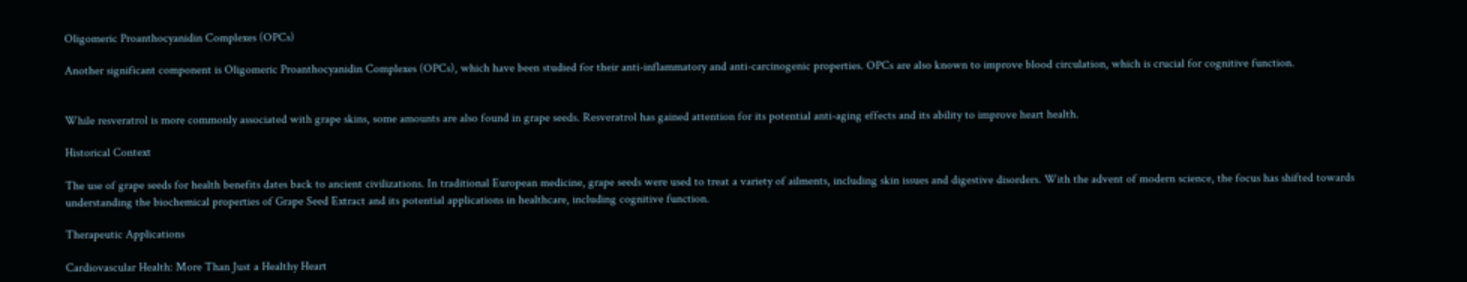Oligomeric Proanthocyanidin Complexes (OPCs)

Another significant component is Oligomeric Proanthocyanidin Complexes (OPCs), which have been studied for their anti-inflammatory and anti-carcinogenic properties. OPCs are also known to improve blood circulation, which is crucial for cognitive function.


While resveratrol is more commonly associated with grape skins, some amounts are also found in grape seeds. Resveratrol has gained attention for its potential anti-aging effects and its ability to improve heart health.

Historical Context

The use of grape seeds for health benefits dates back to ancient civilizations. In traditional European medicine, grape seeds were used to treat a variety of ailments, including skin issues and digestive disorders. With the advent of modern science, the focus has shifted towards understanding the biochemical properties of Grape Seed Extract and its potential applications in healthcare, including cognitive function.

Therapeutic Applications

Cardiovascular Health: More Than Just a Healthy Heart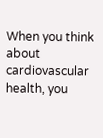When you think about cardiovascular health, you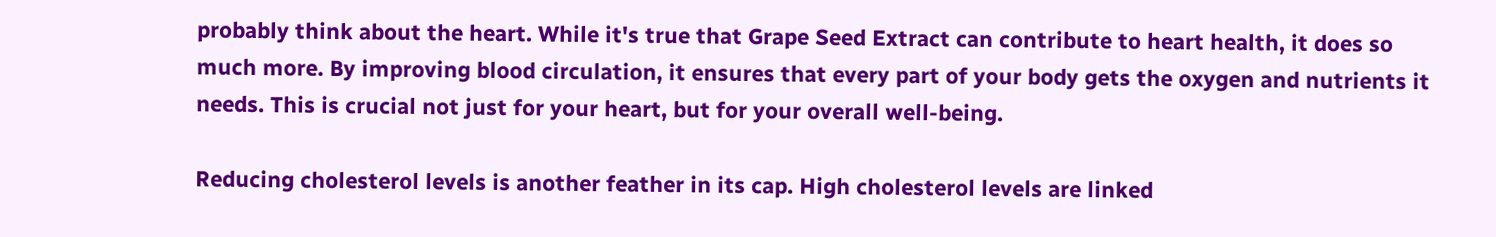probably think about the heart. While it's true that Grape Seed Extract can contribute to heart health, it does so much more. By improving blood circulation, it ensures that every part of your body gets the oxygen and nutrients it needs. This is crucial not just for your heart, but for your overall well-being.

Reducing cholesterol levels is another feather in its cap. High cholesterol levels are linked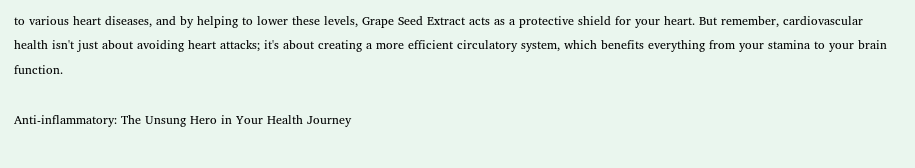to various heart diseases, and by helping to lower these levels, Grape Seed Extract acts as a protective shield for your heart. But remember, cardiovascular health isn't just about avoiding heart attacks; it's about creating a more efficient circulatory system, which benefits everything from your stamina to your brain function.

Anti-inflammatory: The Unsung Hero in Your Health Journey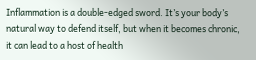Inflammation is a double-edged sword. It’s your body’s natural way to defend itself, but when it becomes chronic, it can lead to a host of health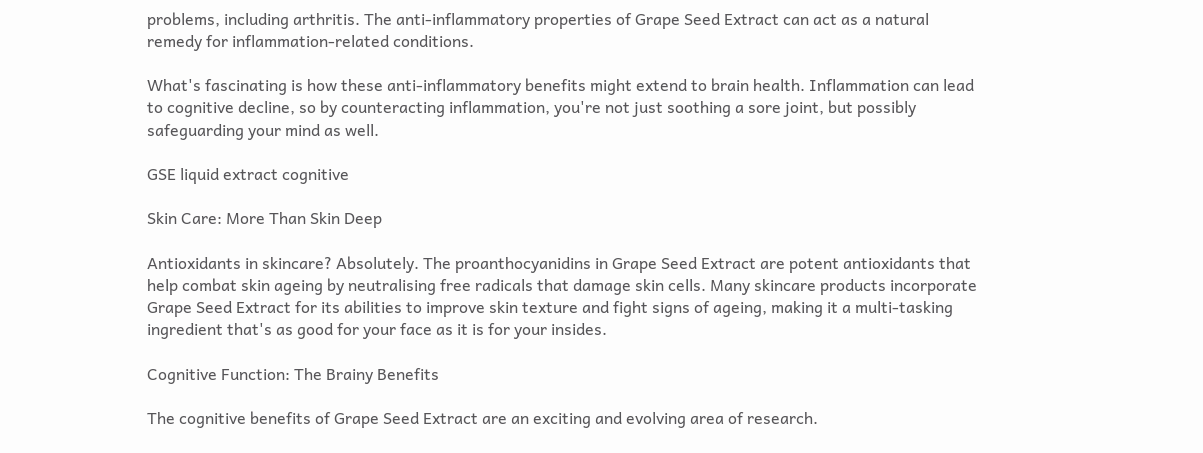problems, including arthritis. The anti-inflammatory properties of Grape Seed Extract can act as a natural remedy for inflammation-related conditions.

What's fascinating is how these anti-inflammatory benefits might extend to brain health. Inflammation can lead to cognitive decline, so by counteracting inflammation, you're not just soothing a sore joint, but possibly safeguarding your mind as well.

GSE liquid extract cognitive

Skin Care: More Than Skin Deep

Antioxidants in skincare? Absolutely. The proanthocyanidins in Grape Seed Extract are potent antioxidants that help combat skin ageing by neutralising free radicals that damage skin cells. Many skincare products incorporate Grape Seed Extract for its abilities to improve skin texture and fight signs of ageing, making it a multi-tasking ingredient that's as good for your face as it is for your insides.

Cognitive Function: The Brainy Benefits

The cognitive benefits of Grape Seed Extract are an exciting and evolving area of research.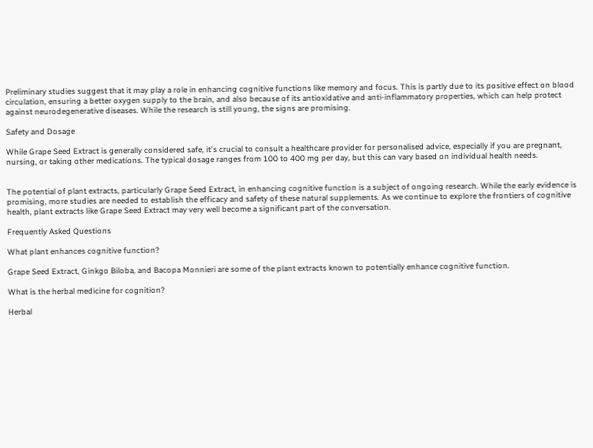Preliminary studies suggest that it may play a role in enhancing cognitive functions like memory and focus. This is partly due to its positive effect on blood circulation, ensuring a better oxygen supply to the brain, and also because of its antioxidative and anti-inflammatory properties, which can help protect against neurodegenerative diseases. While the research is still young, the signs are promising.

Safety and Dosage

While Grape Seed Extract is generally considered safe, it's crucial to consult a healthcare provider for personalised advice, especially if you are pregnant, nursing, or taking other medications. The typical dosage ranges from 100 to 400 mg per day, but this can vary based on individual health needs.


The potential of plant extracts, particularly Grape Seed Extract, in enhancing cognitive function is a subject of ongoing research. While the early evidence is promising, more studies are needed to establish the efficacy and safety of these natural supplements. As we continue to explore the frontiers of cognitive health, plant extracts like Grape Seed Extract may very well become a significant part of the conversation.

Frequently Asked Questions

What plant enhances cognitive function?

Grape Seed Extract, Ginkgo Biloba, and Bacopa Monnieri are some of the plant extracts known to potentially enhance cognitive function.

What is the herbal medicine for cognition?

Herbal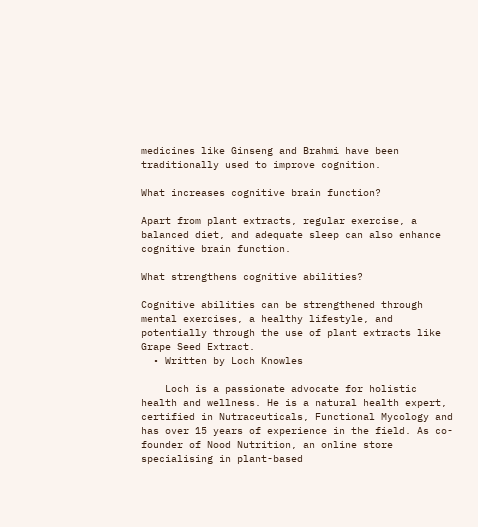medicines like Ginseng and Brahmi have been traditionally used to improve cognition.

What increases cognitive brain function?

Apart from plant extracts, regular exercise, a balanced diet, and adequate sleep can also enhance cognitive brain function.

What strengthens cognitive abilities?

Cognitive abilities can be strengthened through mental exercises, a healthy lifestyle, and potentially through the use of plant extracts like Grape Seed Extract.
  • Written by Loch Knowles

    Loch is a passionate advocate for holistic health and wellness. He is a natural health expert, certified in Nutraceuticals, Functional Mycology and has over 15 years of experience in the field. As co-founder of Nood Nutrition, an online store specialising in plant-based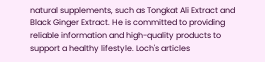natural supplements, such as Tongkat Ali Extract and Black Ginger Extract. He is committed to providing reliable information and high-quality products to support a healthy lifestyle. Loch's articles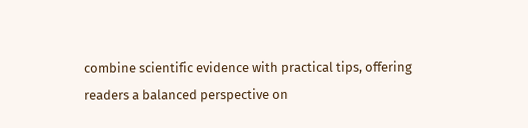combine scientific evidence with practical tips, offering readers a balanced perspective on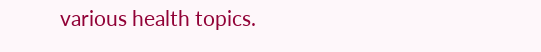various health topics.